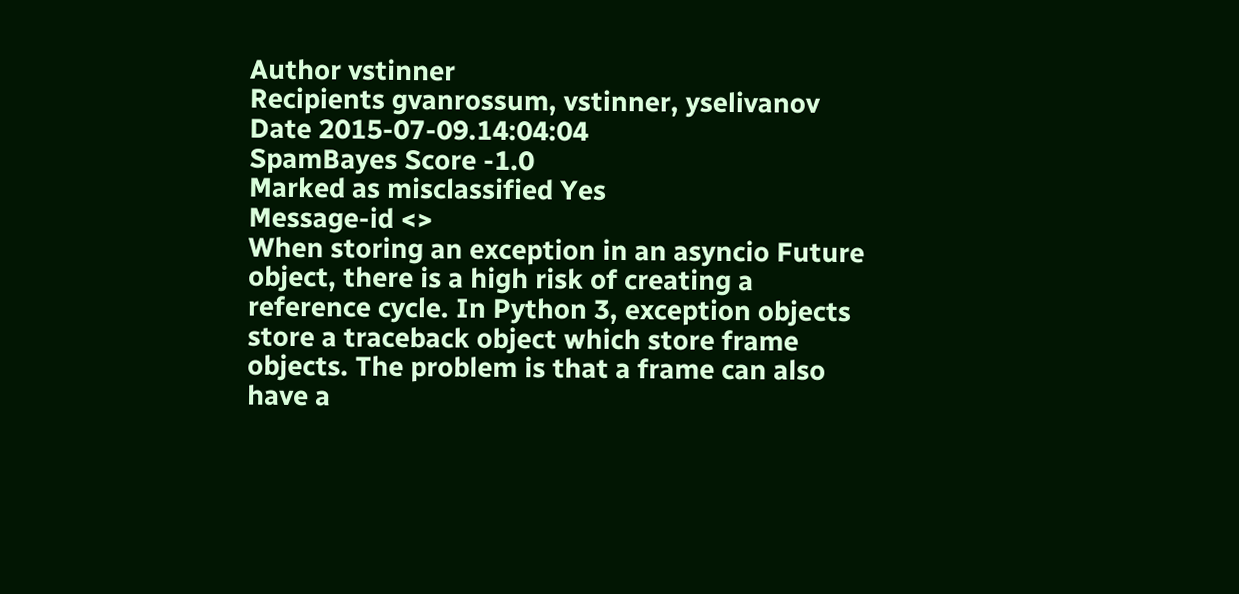Author vstinner
Recipients gvanrossum, vstinner, yselivanov
Date 2015-07-09.14:04:04
SpamBayes Score -1.0
Marked as misclassified Yes
Message-id <>
When storing an exception in an asyncio Future object, there is a high risk of creating a reference cycle. In Python 3, exception objects store a traceback object which store frame objects. The problem is that a frame can also have a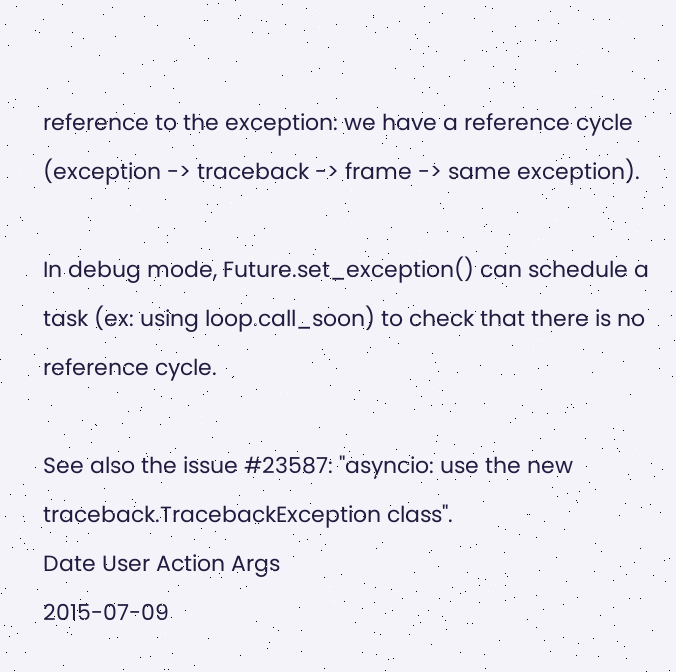reference to the exception: we have a reference cycle (exception -> traceback -> frame -> same exception).

In debug mode, Future.set_exception() can schedule a task (ex: using loop.call_soon) to check that there is no reference cycle.

See also the issue #23587: "asyncio: use the new traceback.TracebackException class".
Date User Action Args
2015-07-09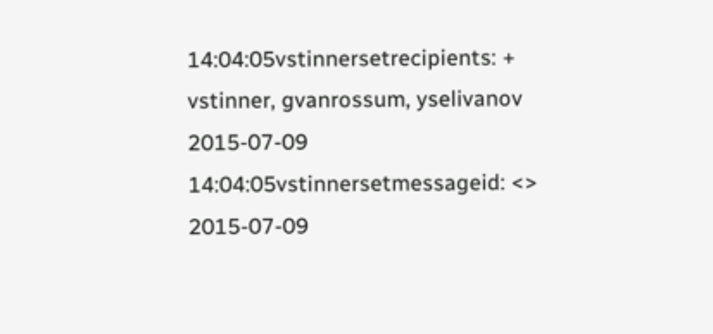14:04:05vstinnersetrecipients: + vstinner, gvanrossum, yselivanov
2015-07-09 14:04:05vstinnersetmessageid: <>
2015-07-09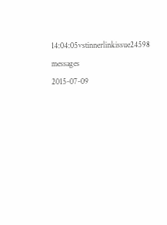14:04:05vstinnerlinkissue24598 messages
2015-07-09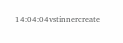14:04:04vstinnercreate